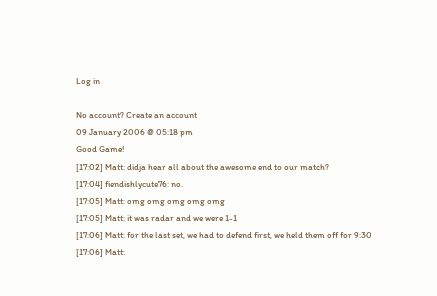Log in

No account? Create an account
09 January 2006 @ 05:18 pm
Good Game!
[17:02] Matt: didja hear all about the awesome end to our match?
[17:04] fiendishlycute76: no.
[17:05] Matt: omg omg omg omg omg
[17:05] Matt: it was radar and we were 1-1
[17:06] Matt: for the last set, we had to defend first, we held them off for 9:30
[17:06] Matt: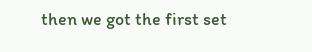then we got the first set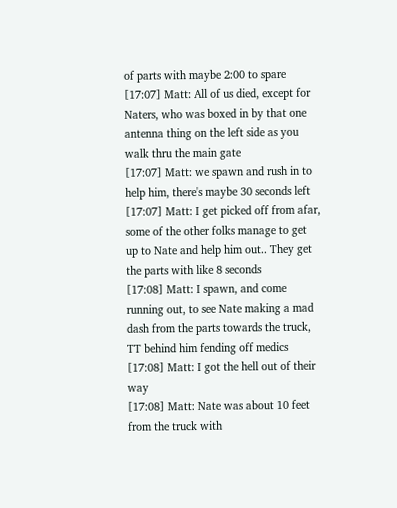of parts with maybe 2:00 to spare
[17:07] Matt: All of us died, except for Naters, who was boxed in by that one antenna thing on the left side as you walk thru the main gate
[17:07] Matt: we spawn and rush in to help him, there's maybe 30 seconds left
[17:07] Matt: I get picked off from afar, some of the other folks manage to get up to Nate and help him out.. They get the parts with like 8 seconds
[17:08] Matt: I spawn, and come running out, to see Nate making a mad dash from the parts towards the truck, TT behind him fending off medics
[17:08] Matt: I got the hell out of their way
[17:08] Matt: Nate was about 10 feet from the truck with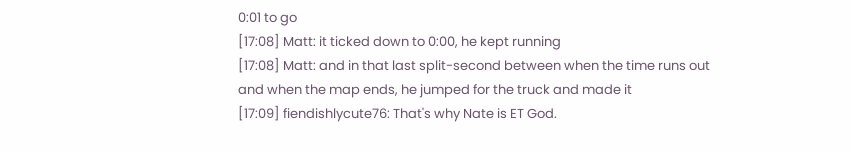0:01 to go
[17:08] Matt: it ticked down to 0:00, he kept running
[17:08] Matt: and in that last split-second between when the time runs out and when the map ends, he jumped for the truck and made it
[17:09] fiendishlycute76: That's why Nate is ET God.